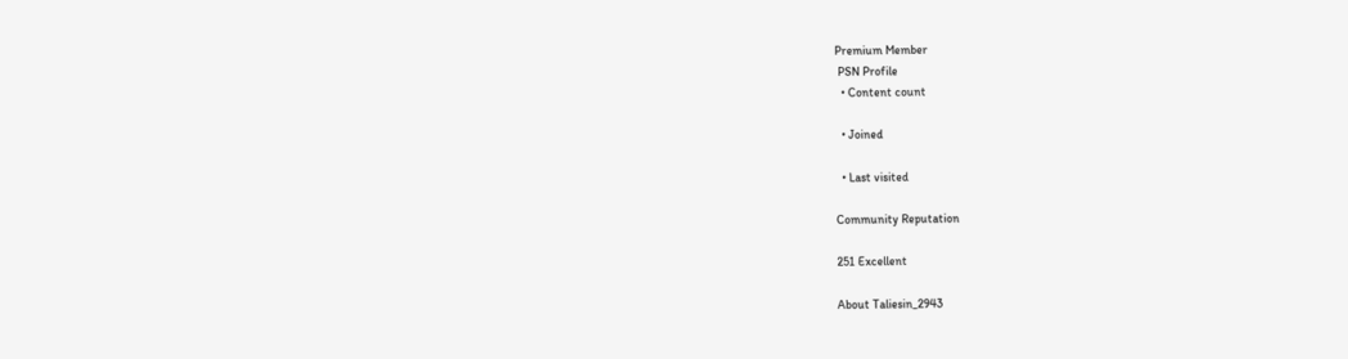Premium Member
 PSN Profile
  • Content count

  • Joined

  • Last visited

Community Reputation

251 Excellent

About Taliesin_2943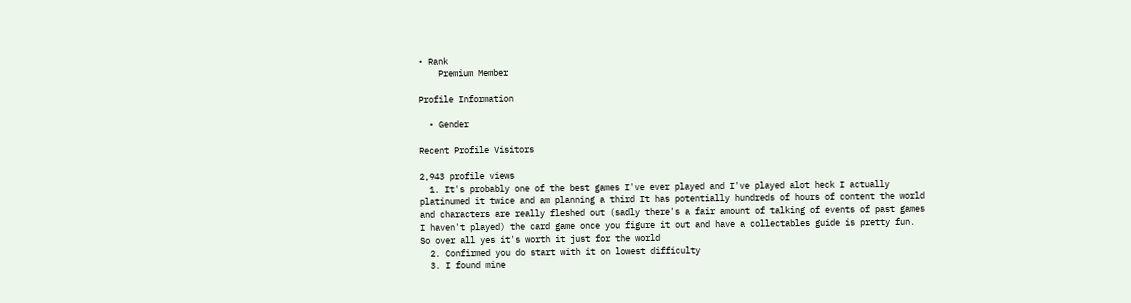• Rank
    Premium Member

Profile Information

  • Gender

Recent Profile Visitors

2,943 profile views
  1. It's probably one of the best games I've ever played and I've played alot heck I actually platinumed it twice and am planning a third It has potentially hundreds of hours of content the world and characters are really fleshed out (sadly there's a fair amount of talking of events of past games I haven't played) the card game once you figure it out and have a collectables guide is pretty fun. So over all yes it's worth it just for the world
  2. Confirmed you do start with it on lowest difficulty
  3. I found mine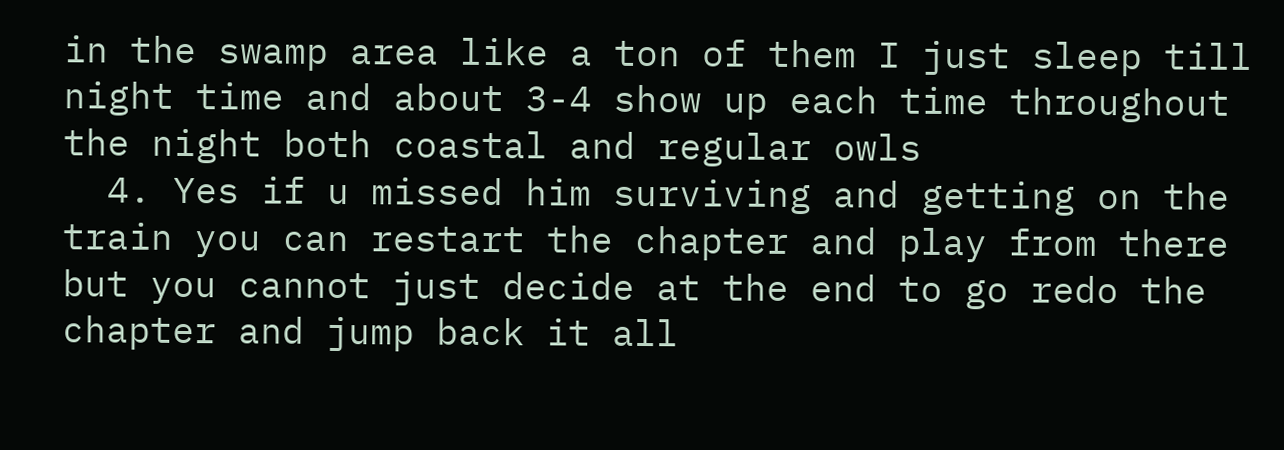in the swamp area like a ton of them I just sleep till night time and about 3-4 show up each time throughout the night both coastal and regular owls
  4. Yes if u missed him surviving and getting on the train you can restart the chapter and play from there but you cannot just decide at the end to go redo the chapter and jump back it all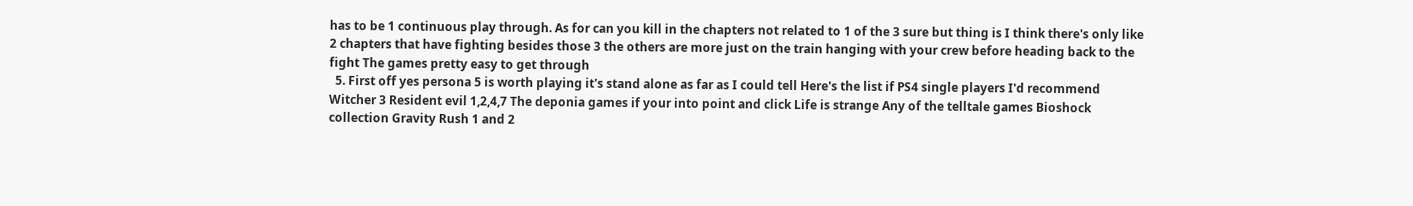has to be 1 continuous play through. As for can you kill in the chapters not related to 1 of the 3 sure but thing is I think there's only like 2 chapters that have fighting besides those 3 the others are more just on the train hanging with your crew before heading back to the fight The games pretty easy to get through
  5. First off yes persona 5 is worth playing it's stand alone as far as I could tell Here's the list if PS4 single players I'd recommend Witcher 3 Resident evil 1,2,4,7 The deponia games if your into point and click Life is strange Any of the telltale games Bioshock collection Gravity Rush 1 and 2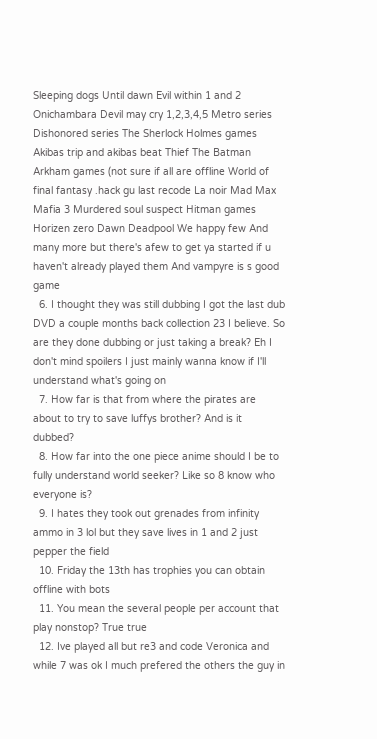Sleeping dogs Until dawn Evil within 1 and 2 Onichambara Devil may cry 1,2,3,4,5 Metro series Dishonored series The Sherlock Holmes games Akibas trip and akibas beat Thief The Batman Arkham games (not sure if all are offline World of final fantasy .hack gu last recode La noir Mad Max Mafia 3 Murdered soul suspect Hitman games Horizen zero Dawn Deadpool We happy few And many more but there's afew to get ya started if u haven't already played them And vampyre is s good game
  6. I thought they was still dubbing I got the last dub DVD a couple months back collection 23 I believe. So are they done dubbing or just taking a break? Eh I don't mind spoilers I just mainly wanna know if I'll understand what's going on
  7. How far is that from where the pirates are about to try to save luffys brother? And is it dubbed?
  8. How far into the one piece anime should I be to fully understand world seeker? Like so 8 know who everyone is?
  9. I hates they took out grenades from infinity ammo in 3 lol but they save lives in 1 and 2 just pepper the field
  10. Friday the 13th has trophies you can obtain offline with bots
  11. You mean the several people per account that play nonstop? True true
  12. Ive played all but re3 and code Veronica and while 7 was ok I much prefered the others the guy in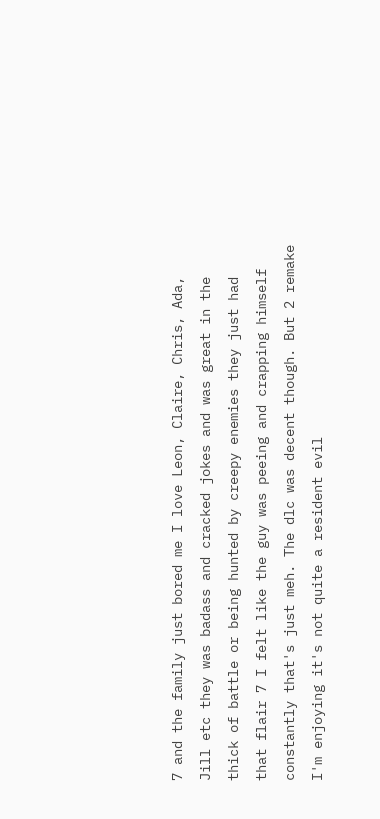7 and the family just bored me I love Leon, Claire, Chris, Ada, Jill etc they was badass and cracked jokes and was great in the thick of battle or being hunted by creepy enemies they just had that flair 7 I felt like the guy was peeing and crapping himself constantly that's just meh. The dlc was decent though. But 2 remake I'm enjoying it's not quite a resident evil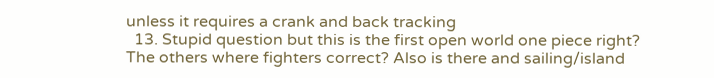unless it requires a crank and back tracking
  13. Stupid question but this is the first open world one piece right? The others where fighters correct? Also is there and sailing/island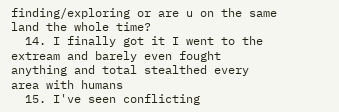finding/exploring or are u on the same land the whole time?
  14. I finally got it I went to the extream and barely even fought anything and total stealthed every area with humans
  15. I've seen conflicting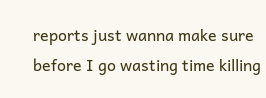reports just wanna make sure before I go wasting time killing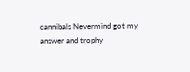cannibals Nevermind got my answer and trophy